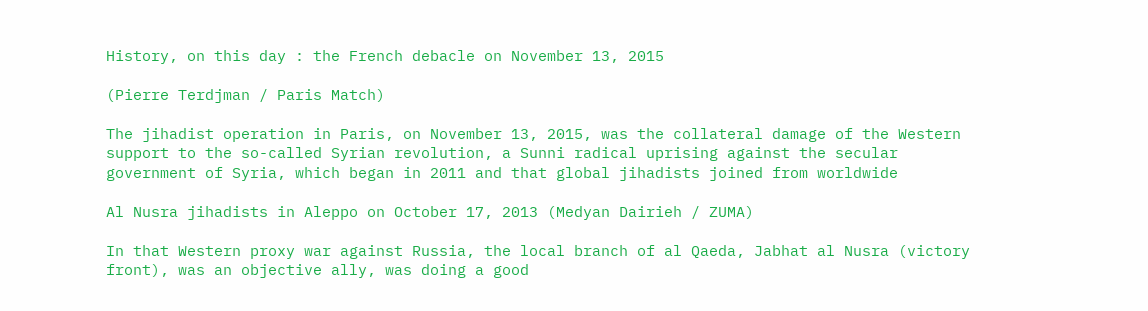History, on this day : the French debacle on November 13, 2015

(Pierre Terdjman / Paris Match)

The jihadist operation in Paris, on November 13, 2015, was the collateral damage of the Western support to the so-called Syrian revolution, a Sunni radical uprising against the secular government of Syria, which began in 2011 and that global jihadists joined from worldwide

Al Nusra jihadists in Aleppo on October 17, 2013 (Medyan Dairieh / ZUMA)

In that Western proxy war against Russia, the local branch of al Qaeda, Jabhat al Nusra (victory front), was an objective ally, was doing a good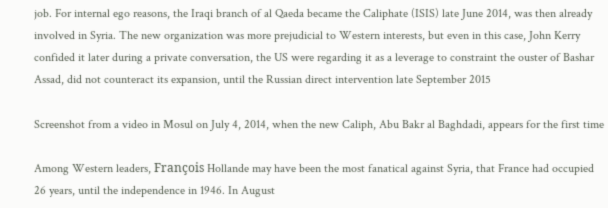job. For internal ego reasons, the Iraqi branch of al Qaeda became the Caliphate (ISIS) late June 2014, was then already involved in Syria. The new organization was more prejudicial to Western interests, but even in this case, John Kerry confided it later during a private conversation, the US were regarding it as a leverage to constraint the ouster of Bashar Assad, did not counteract its expansion, until the Russian direct intervention late September 2015

Screenshot from a video in Mosul on July 4, 2014, when the new Caliph, Abu Bakr al Baghdadi, appears for the first time

Among Western leaders, François Hollande may have been the most fanatical against Syria, that France had occupied 26 years, until the independence in 1946. In August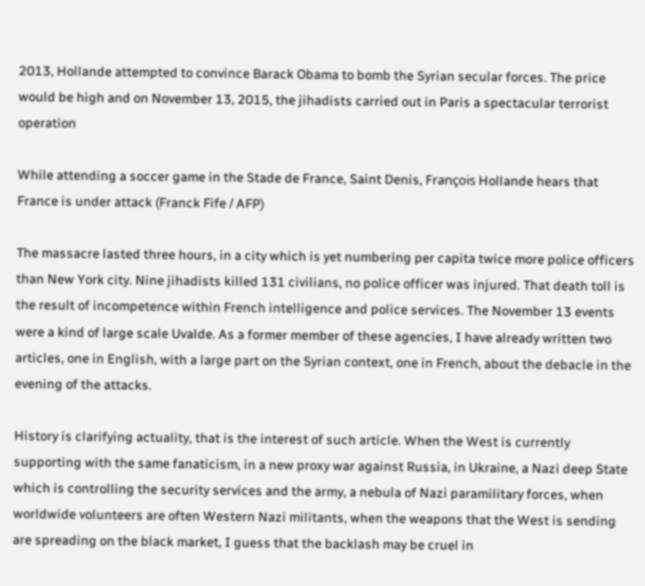2013, Hollande attempted to convince Barack Obama to bomb the Syrian secular forces. The price would be high and on November 13, 2015, the jihadists carried out in Paris a spectacular terrorist operation

While attending a soccer game in the Stade de France, Saint Denis, François Hollande hears that France is under attack (Franck Fife / AFP)

The massacre lasted three hours, in a city which is yet numbering per capita twice more police officers than New York city. Nine jihadists killed 131 civilians, no police officer was injured. That death toll is the result of incompetence within French intelligence and police services. The November 13 events were a kind of large scale Uvalde. As a former member of these agencies, I have already written two articles, one in English, with a large part on the Syrian context, one in French, about the debacle in the evening of the attacks.

History is clarifying actuality, that is the interest of such article. When the West is currently supporting with the same fanaticism, in a new proxy war against Russia, in Ukraine, a Nazi deep State which is controlling the security services and the army, a nebula of Nazi paramilitary forces, when worldwide volunteers are often Western Nazi militants, when the weapons that the West is sending are spreading on the black market, I guess that the backlash may be cruel in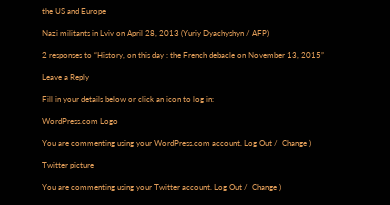the US and Europe

Nazi militants in Lviv on April 28, 2013 (Yuriy Dyachyshyn / AFP)

2 responses to “History, on this day : the French debacle on November 13, 2015”

Leave a Reply

Fill in your details below or click an icon to log in:

WordPress.com Logo

You are commenting using your WordPress.com account. Log Out /  Change )

Twitter picture

You are commenting using your Twitter account. Log Out /  Change )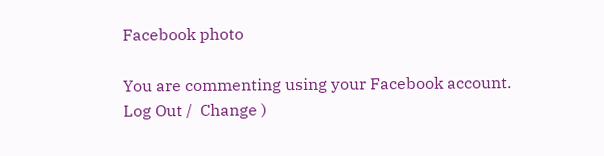Facebook photo

You are commenting using your Facebook account. Log Out /  Change )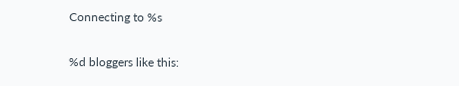Connecting to %s

%d bloggers like this: